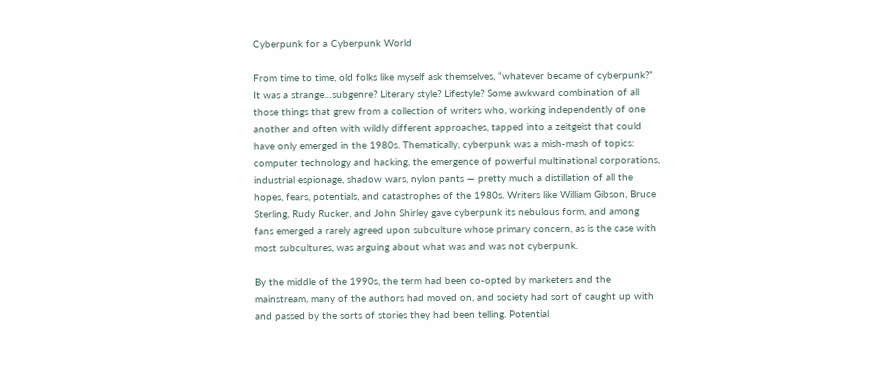Cyberpunk for a Cyberpunk World

From time to time, old folks like myself ask themselves, “whatever became of cyberpunk?” It was a strange…subgenre? Literary style? Lifestyle? Some awkward combination of all those things that grew from a collection of writers who, working independently of one another and often with wildly different approaches, tapped into a zeitgeist that could have only emerged in the 1980s. Thematically, cyberpunk was a mish-mash of topics: computer technology and hacking, the emergence of powerful multinational corporations, industrial espionage, shadow wars, nylon pants — pretty much a distillation of all the hopes, fears, potentials, and catastrophes of the 1980s. Writers like William Gibson, Bruce Sterling, Rudy Rucker, and John Shirley gave cyberpunk its nebulous form, and among fans emerged a rarely agreed upon subculture whose primary concern, as is the case with most subcultures, was arguing about what was and was not cyberpunk.

By the middle of the 1990s, the term had been co-opted by marketers and the mainstream, many of the authors had moved on, and society had sort of caught up with and passed by the sorts of stories they had been telling. Potential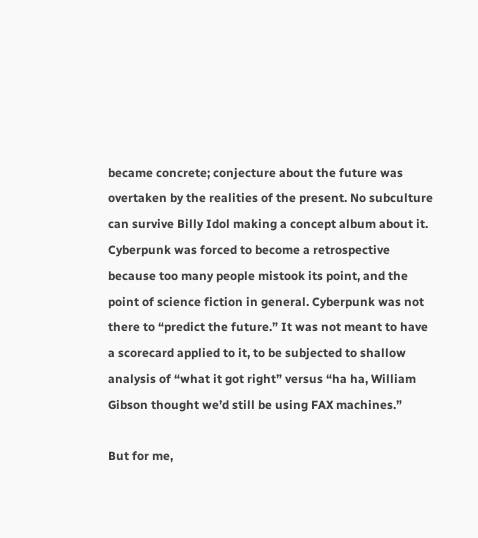became concrete; conjecture about the future was overtaken by the realities of the present. No subculture can survive Billy Idol making a concept album about it. Cyberpunk was forced to become a retrospective because too many people mistook its point, and the point of science fiction in general. Cyberpunk was not there to “predict the future.” It was not meant to have a scorecard applied to it, to be subjected to shallow analysis of “what it got right” versus “ha ha, William Gibson thought we’d still be using FAX machines.”

But for me,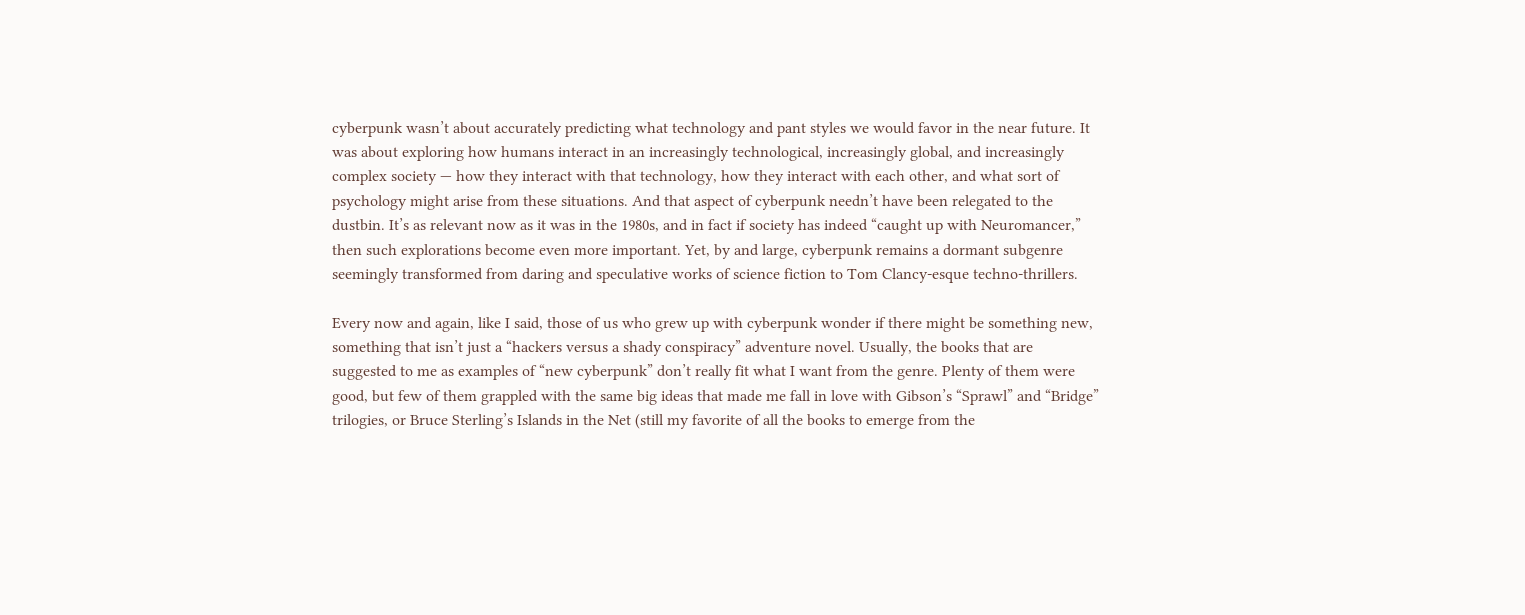cyberpunk wasn’t about accurately predicting what technology and pant styles we would favor in the near future. It was about exploring how humans interact in an increasingly technological, increasingly global, and increasingly complex society — how they interact with that technology, how they interact with each other, and what sort of psychology might arise from these situations. And that aspect of cyberpunk needn’t have been relegated to the dustbin. It’s as relevant now as it was in the 1980s, and in fact if society has indeed “caught up with Neuromancer,” then such explorations become even more important. Yet, by and large, cyberpunk remains a dormant subgenre seemingly transformed from daring and speculative works of science fiction to Tom Clancy-esque techno-thrillers.

Every now and again, like I said, those of us who grew up with cyberpunk wonder if there might be something new, something that isn’t just a “hackers versus a shady conspiracy” adventure novel. Usually, the books that are suggested to me as examples of “new cyberpunk” don’t really fit what I want from the genre. Plenty of them were good, but few of them grappled with the same big ideas that made me fall in love with Gibson’s “Sprawl” and “Bridge” trilogies, or Bruce Sterling’s Islands in the Net (still my favorite of all the books to emerge from the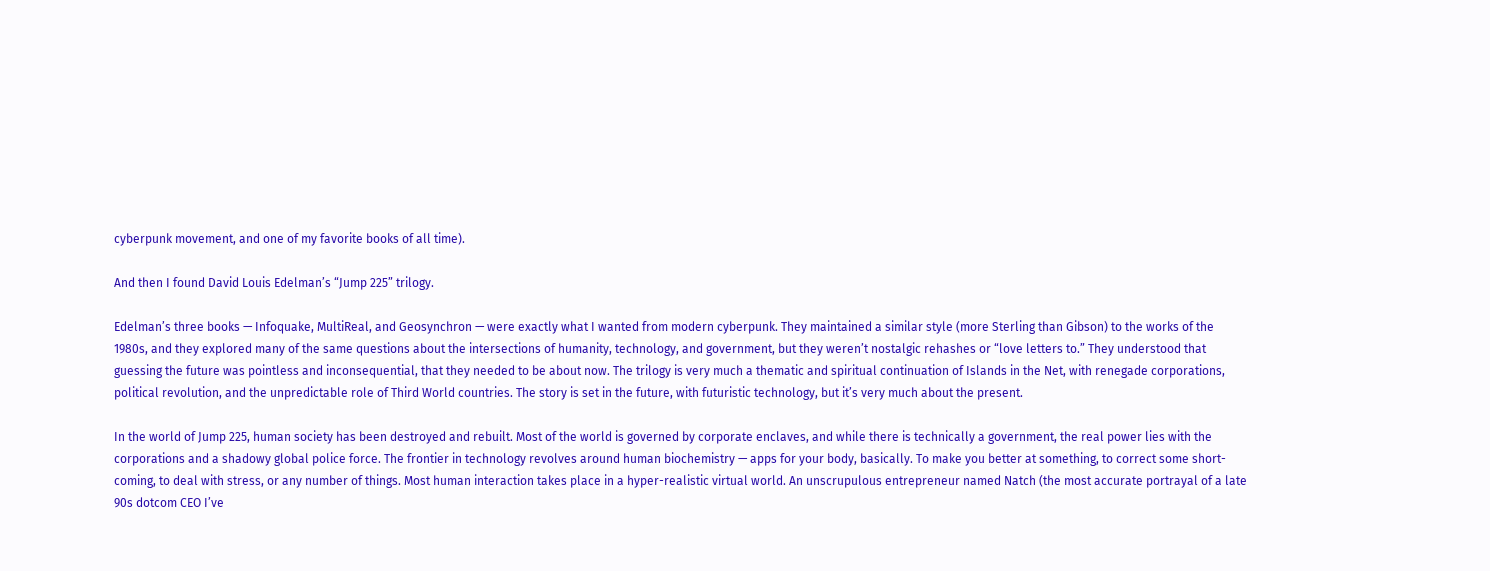cyberpunk movement, and one of my favorite books of all time).

And then I found David Louis Edelman’s “Jump 225” trilogy.

Edelman’s three books — Infoquake, MultiReal, and Geosynchron — were exactly what I wanted from modern cyberpunk. They maintained a similar style (more Sterling than Gibson) to the works of the 1980s, and they explored many of the same questions about the intersections of humanity, technology, and government, but they weren’t nostalgic rehashes or “love letters to.” They understood that guessing the future was pointless and inconsequential, that they needed to be about now. The trilogy is very much a thematic and spiritual continuation of Islands in the Net, with renegade corporations, political revolution, and the unpredictable role of Third World countries. The story is set in the future, with futuristic technology, but it’s very much about the present.

In the world of Jump 225, human society has been destroyed and rebuilt. Most of the world is governed by corporate enclaves, and while there is technically a government, the real power lies with the corporations and a shadowy global police force. The frontier in technology revolves around human biochemistry — apps for your body, basically. To make you better at something, to correct some short-coming, to deal with stress, or any number of things. Most human interaction takes place in a hyper-realistic virtual world. An unscrupulous entrepreneur named Natch (the most accurate portrayal of a late 90s dotcom CEO I’ve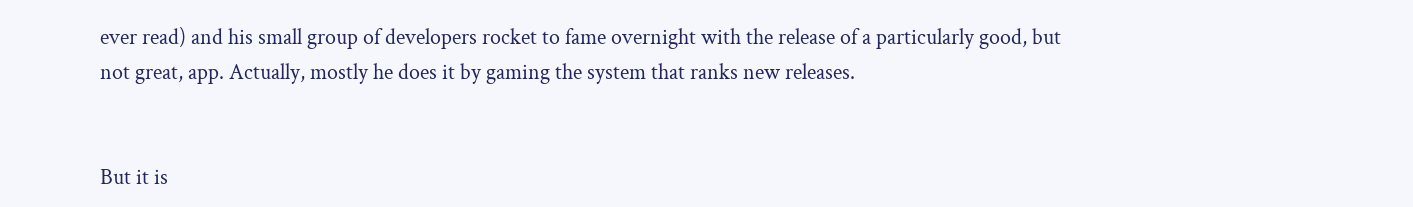ever read) and his small group of developers rocket to fame overnight with the release of a particularly good, but not great, app. Actually, mostly he does it by gaming the system that ranks new releases.


But it is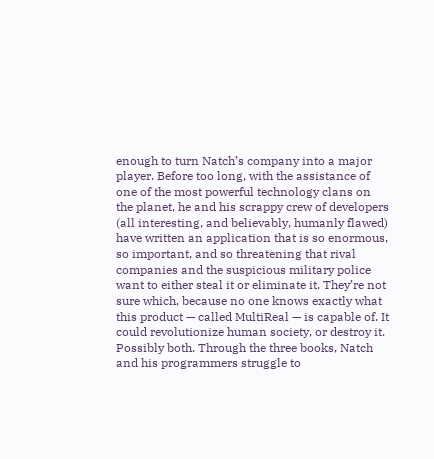enough to turn Natch’s company into a major player. Before too long, with the assistance of one of the most powerful technology clans on the planet, he and his scrappy crew of developers (all interesting, and believably, humanly flawed) have written an application that is so enormous, so important, and so threatening that rival companies and the suspicious military police want to either steal it or eliminate it. They’re not sure which, because no one knows exactly what this product — called MultiReal — is capable of. It could revolutionize human society, or destroy it. Possibly both. Through the three books, Natch and his programmers struggle to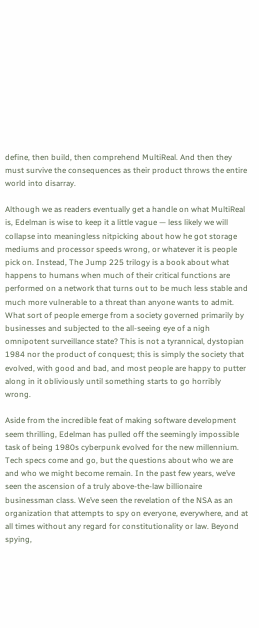define, then build, then comprehend MultiReal. And then they must survive the consequences as their product throws the entire world into disarray.

Although we as readers eventually get a handle on what MultiReal is, Edelman is wise to keep it a little vague — less likely we will collapse into meaningless nitpicking about how he got storage mediums and processor speeds wrong, or whatever it is people pick on. Instead, The Jump 225 trilogy is a book about what happens to humans when much of their critical functions are performed on a network that turns out to be much less stable and much more vulnerable to a threat than anyone wants to admit. What sort of people emerge from a society governed primarily by businesses and subjected to the all-seeing eye of a nigh omnipotent surveillance state? This is not a tyrannical, dystopian 1984 nor the product of conquest; this is simply the society that evolved, with good and bad, and most people are happy to putter along in it obliviously until something starts to go horribly wrong.

Aside from the incredible feat of making software development seem thrilling, Edelman has pulled off the seemingly impossible task of being 1980s cyberpunk evolved for the new millennium. Tech specs come and go, but the questions about who we are and who we might become remain. In the past few years, we’ve seen the ascension of a truly above-the-law billionaire businessman class. We’ve seen the revelation of the NSA as an organization that attempts to spy on everyone, everywhere, and at all times without any regard for constitutionality or law. Beyond spying,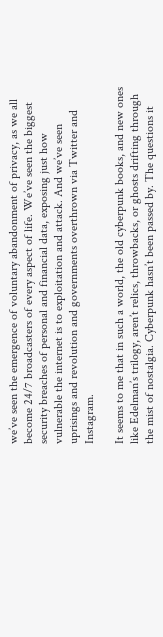we’ve seen the emergence of voluntary abandonment of privacy, as we all become 24/7 broadcasters of every aspect of life. We’ve seen the biggest security breaches of personal and financial data, exposing just how vulnerable the internet is to exploitation and attack. And we’ve seen uprisings and revolution and governments overthrown via Twitter and Instagram.

It seems to me that in such a world, the old cyberpunk books, and new ones like Edelman’s trilogy, aren’t relics, throwbacks, or ghosts drifting through the mist of nostalgia. Cyberpunk hasn’t been passed by. The questions it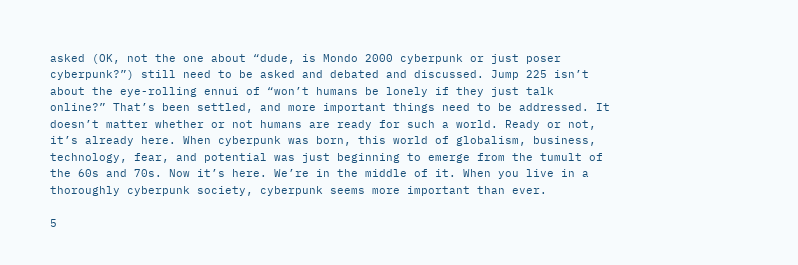asked (OK, not the one about “dude, is Mondo 2000 cyberpunk or just poser cyberpunk?”) still need to be asked and debated and discussed. Jump 225 isn’t about the eye-rolling ennui of “won’t humans be lonely if they just talk online?” That’s been settled, and more important things need to be addressed. It doesn’t matter whether or not humans are ready for such a world. Ready or not, it’s already here. When cyberpunk was born, this world of globalism, business, technology, fear, and potential was just beginning to emerge from the tumult of the 60s and 70s. Now it’s here. We’re in the middle of it. When you live in a thoroughly cyberpunk society, cyberpunk seems more important than ever.

5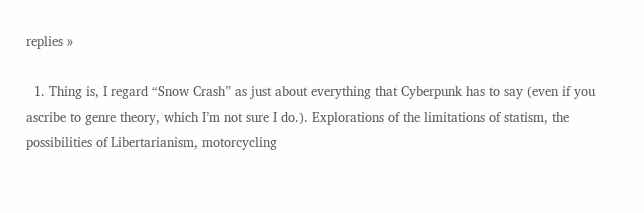replies »

  1. Thing is, I regard “Snow Crash” as just about everything that Cyberpunk has to say (even if you ascribe to genre theory, which I’m not sure I do.). Explorations of the limitations of statism, the possibilities of Libertarianism, motorcycling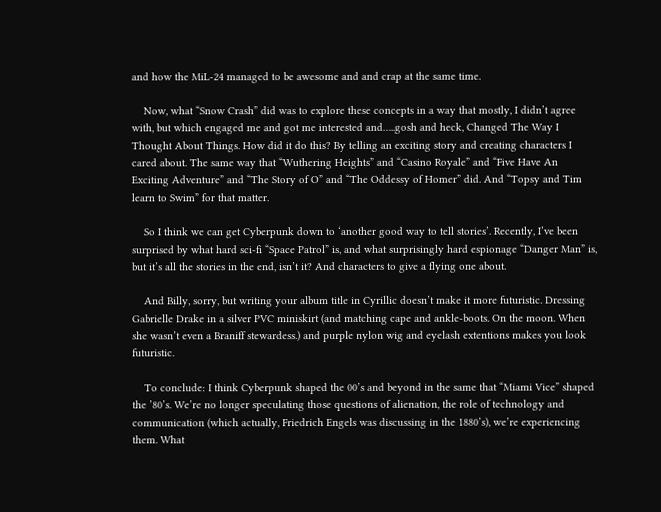and how the MiL-24 managed to be awesome and and crap at the same time.

    Now, what “Snow Crash” did was to explore these concepts in a way that mostly, I didn’t agree with, but which engaged me and got me interested and…..gosh and heck, Changed The Way I Thought About Things. How did it do this? By telling an exciting story and creating characters I cared about. The same way that “Wuthering Heights” and “Casino Royale” and “Five Have An Exciting Adventure” and “The Story of O” and “The Oddessy of Homer” did. And “Topsy and Tim learn to Swim” for that matter.

    So I think we can get Cyberpunk down to ‘another good way to tell stories’. Recently, I’ve been surprised by what hard sci-fi “Space Patrol” is, and what surprisingly hard espionage “Danger Man” is, but it’s all the stories in the end, isn’t it? And characters to give a flying one about.

    And Billy, sorry, but writing your album title in Cyrillic doesn’t make it more futuristic. Dressing Gabrielle Drake in a silver PVC miniskirt (and matching cape and ankle-boots. On the moon. When she wasn’t even a Braniff stewardess.) and purple nylon wig and eyelash extentions makes you look futuristic.

    To conclude: I think Cyberpunk shaped the 00’s and beyond in the same that “Miami Vice” shaped the ’80’s. We’re no longer speculating those questions of alienation, the role of technology and communication (which actually, Friedrich Engels was discussing in the 1880’s), we’re experiencing them. What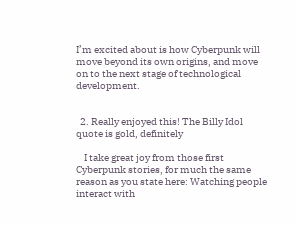I’m excited about is how Cyberpunk will move beyond its own origins, and move on to the next stage of technological development.


  2. Really enjoyed this! The Billy Idol quote is gold, definitely

    I take great joy from those first Cyberpunk stories, for much the same reason as you state here: Watching people interact with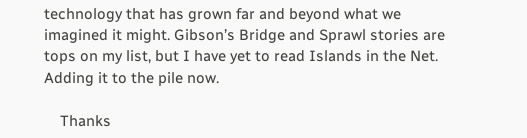technology that has grown far and beyond what we imagined it might. Gibson’s Bridge and Sprawl stories are tops on my list, but I have yet to read Islands in the Net. Adding it to the pile now.

    Thanks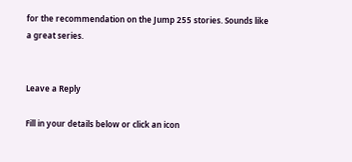for the recommendation on the Jump 255 stories. Sounds like a great series.


Leave a Reply

Fill in your details below or click an icon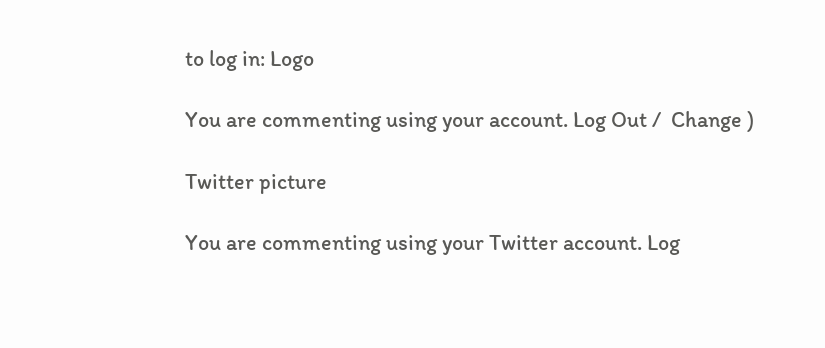to log in: Logo

You are commenting using your account. Log Out /  Change )

Twitter picture

You are commenting using your Twitter account. Log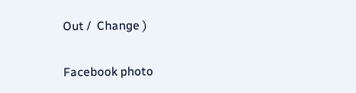Out /  Change )

Facebook photo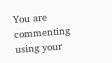You are commenting using your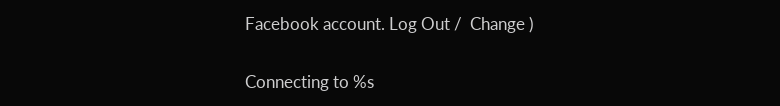Facebook account. Log Out /  Change )

Connecting to %s